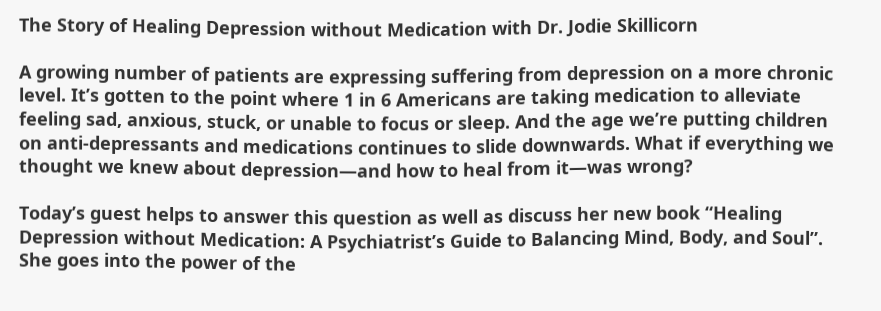The Story of Healing Depression without Medication with Dr. Jodie Skillicorn

A growing number of patients are expressing suffering from depression on a more chronic level. It’s gotten to the point where 1 in 6 Americans are taking medication to alleviate feeling sad, anxious, stuck, or unable to focus or sleep. And the age we’re putting children on anti-depressants and medications continues to slide downwards. What if everything we thought we knew about depression—and how to heal from it—was wrong?

Today’s guest helps to answer this question as well as discuss her new book “Healing Depression without Medication: A Psychiatrist’s Guide to Balancing Mind, Body, and Soul”. She goes into the power of the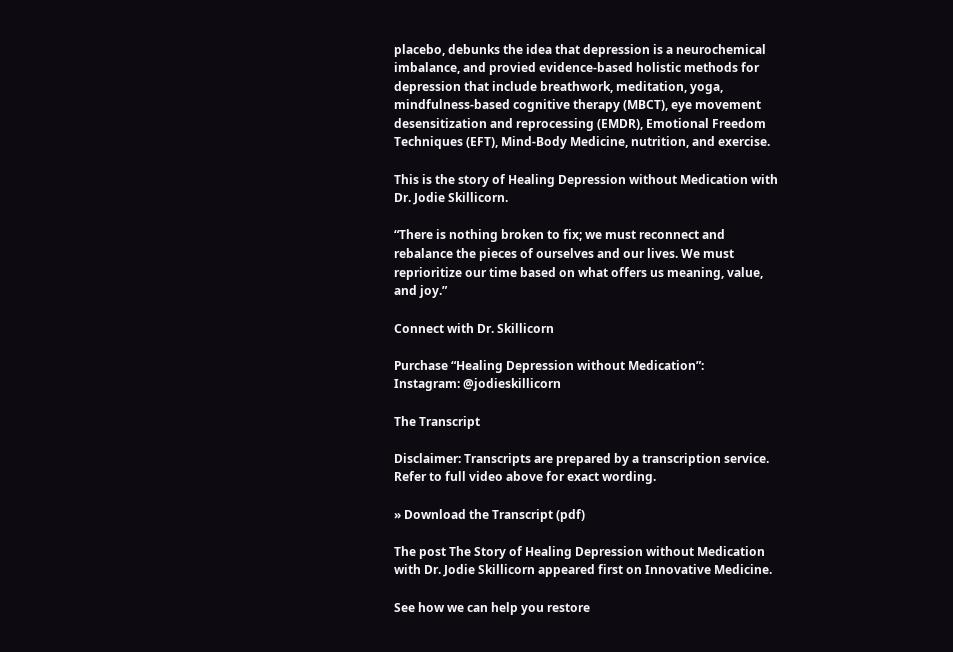placebo, debunks the idea that depression is a neurochemical imbalance, and provied evidence-based holistic methods for depression that include breathwork, meditation, yoga, mindfulness-based cognitive therapy (MBCT), eye movement desensitization and reprocessing (EMDR), Emotional Freedom Techniques (EFT), Mind-Body Medicine, nutrition, and exercise.

This is the story of Healing Depression without Medication with Dr. Jodie Skillicorn.

“There is nothing broken to fix; we must reconnect and rebalance the pieces of ourselves and our lives. We must reprioritize our time based on what offers us meaning, value, and joy.”

Connect with Dr. Skillicorn

Purchase “Healing Depression without Medication”:
Instagram: @jodieskillicorn

The Transcript

Disclaimer: Transcripts are prepared by a transcription service. Refer to full video above for exact wording.

» Download the Transcript (pdf)

The post The Story of Healing Depression without Medication with Dr. Jodie Skillicorn appeared first on Innovative Medicine.

See how we can help you restore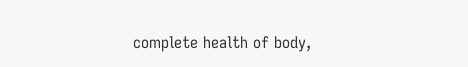complete health of body,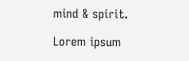mind & spirit.

Lorem ipsum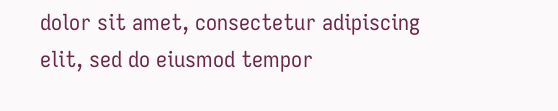dolor sit amet, consectetur adipiscing elit, sed do eiusmod tempor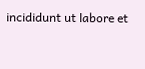incididunt ut labore et